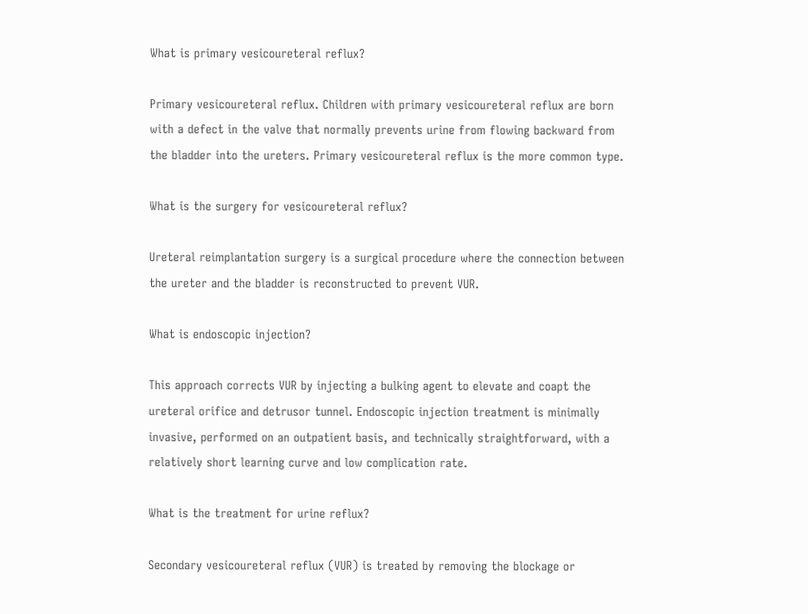What is primary vesicoureteral reflux?

Primary vesicoureteral reflux. Children with primary vesicoureteral reflux are born with a defect in the valve that normally prevents urine from flowing backward from the bladder into the ureters. Primary vesicoureteral reflux is the more common type.

What is the surgery for vesicoureteral reflux?

Ureteral reimplantation surgery is a surgical procedure where the connection between the ureter and the bladder is reconstructed to prevent VUR.

What is endoscopic injection?

This approach corrects VUR by injecting a bulking agent to elevate and coapt the ureteral orifice and detrusor tunnel. Endoscopic injection treatment is minimally invasive, performed on an outpatient basis, and technically straightforward, with a relatively short learning curve and low complication rate.

What is the treatment for urine reflux?

Secondary vesicoureteral reflux (VUR) is treated by removing the blockage or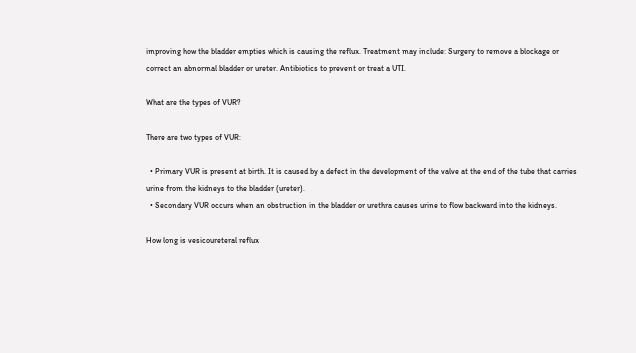improving how the bladder empties which is causing the reflux. Treatment may include: Surgery to remove a blockage or correct an abnormal bladder or ureter. Antibiotics to prevent or treat a UTI.

What are the types of VUR?

There are two types of VUR:

  • Primary VUR is present at birth. It is caused by a defect in the development of the valve at the end of the tube that carries urine from the kidneys to the bladder (ureter).
  • Secondary VUR occurs when an obstruction in the bladder or urethra causes urine to flow backward into the kidneys.

How long is vesicoureteral reflux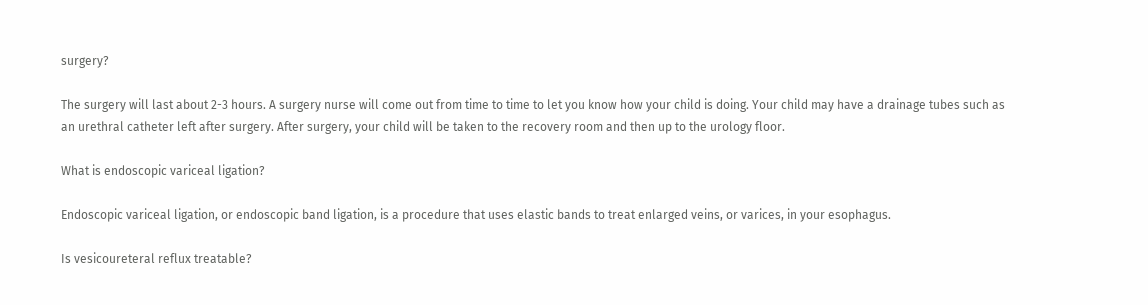surgery?

The surgery will last about 2-3 hours. A surgery nurse will come out from time to time to let you know how your child is doing. Your child may have a drainage tubes such as an urethral catheter left after surgery. After surgery, your child will be taken to the recovery room and then up to the urology floor.

What is endoscopic variceal ligation?

Endoscopic variceal ligation, or endoscopic band ligation, is a procedure that uses elastic bands to treat enlarged veins, or varices, in your esophagus.

Is vesicoureteral reflux treatable?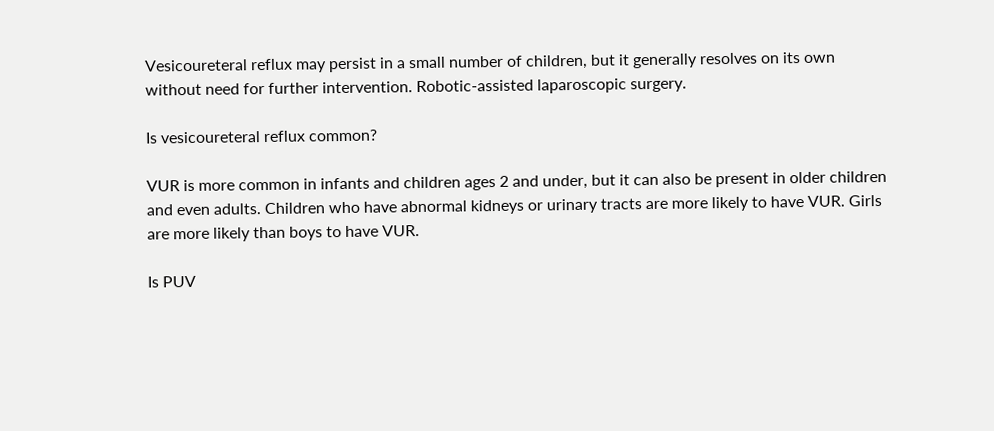Vesicoureteral reflux may persist in a small number of children, but it generally resolves on its own without need for further intervention. Robotic-assisted laparoscopic surgery.

Is vesicoureteral reflux common?

VUR is more common in infants and children ages 2 and under, but it can also be present in older children and even adults. Children who have abnormal kidneys or urinary tracts are more likely to have VUR. Girls are more likely than boys to have VUR.

Is PUV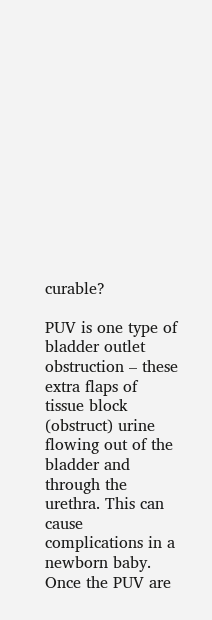curable?

PUV is one type of bladder outlet obstruction – these extra flaps of tissue block (obstruct) urine flowing out of the bladder and through the urethra. This can cause complications in a newborn baby. Once the PUV are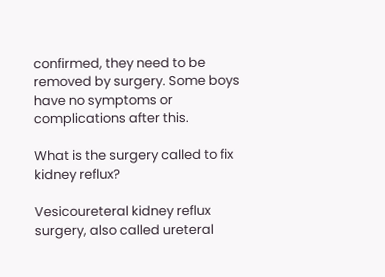confirmed, they need to be removed by surgery. Some boys have no symptoms or complications after this.

What is the surgery called to fix kidney reflux?

Vesicoureteral kidney reflux surgery, also called ureteral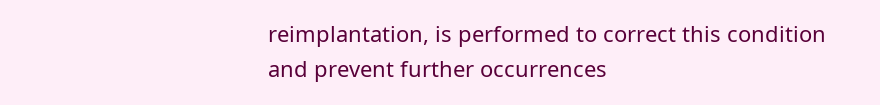reimplantation, is performed to correct this condition and prevent further occurrences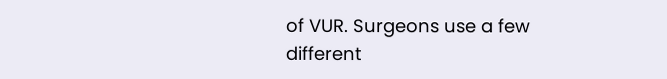of VUR. Surgeons use a few different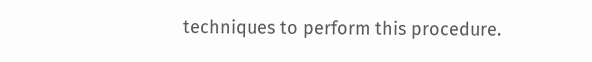techniques to perform this procedure.